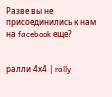Разве вы не присоединились к нам на facebook еще?


ралли 4х4 | rally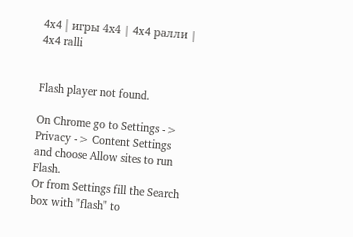4x4 | игры 4х4 | 4x4 ралли | 4x4 ralli


Flash player not found.

On Chrome go to Settings -> Privacy -> Content Settings and choose Allow sites to run Flash.
Or from Settings fill the Search box with "flash" to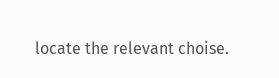locate the relevant choise.